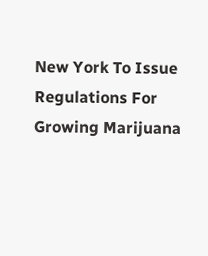New York To Issue Regulations For Growing Marijuana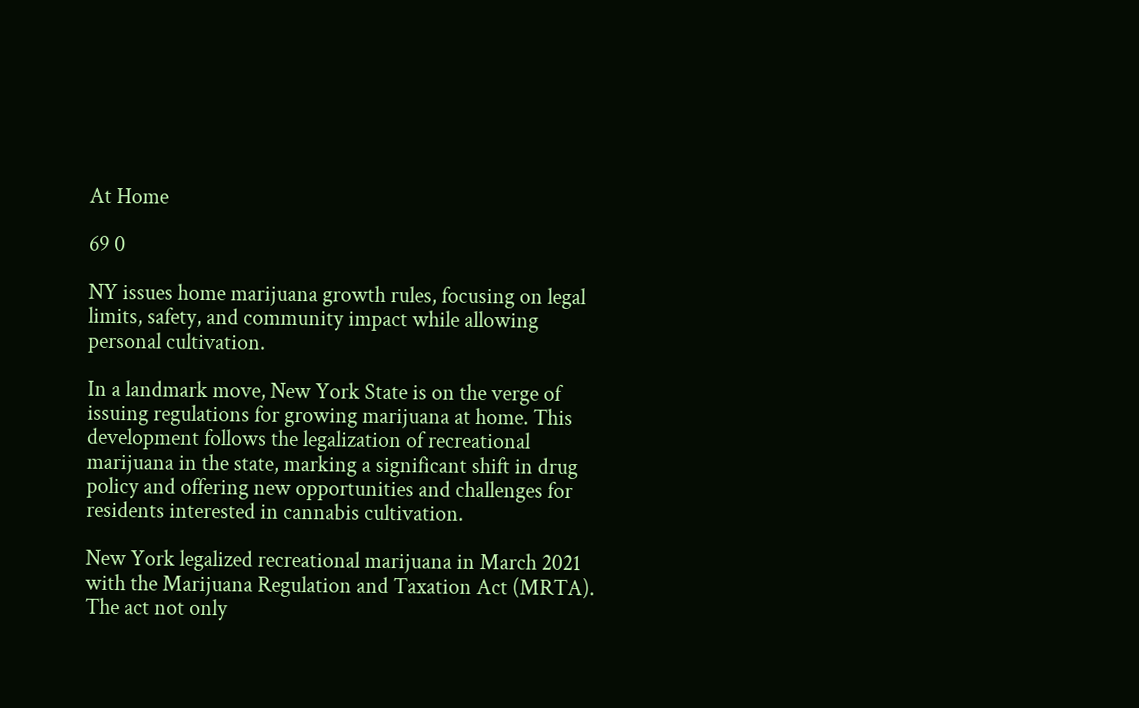At Home

69 0

NY issues home marijuana growth rules, focusing on legal limits, safety, and community impact while allowing personal cultivation.

In a landmark move, New York State is on the verge of issuing regulations for growing marijuana at home. This development follows the legalization of recreational marijuana in the state, marking a significant shift in drug policy and offering new opportunities and challenges for residents interested in cannabis cultivation.

New York legalized recreational marijuana in March 2021 with the Marijuana Regulation and Taxation Act (MRTA). The act not only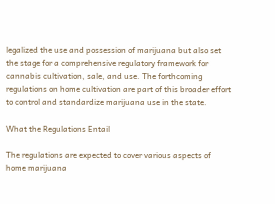legalized the use and possession of marijuana but also set the stage for a comprehensive regulatory framework for cannabis cultivation, sale, and use. The forthcoming regulations on home cultivation are part of this broader effort to control and standardize marijuana use in the state.

What the Regulations Entail

The regulations are expected to cover various aspects of home marijuana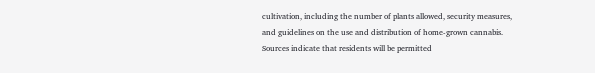cultivation, including the number of plants allowed, security measures, and guidelines on the use and distribution of home-grown cannabis. Sources indicate that residents will be permitted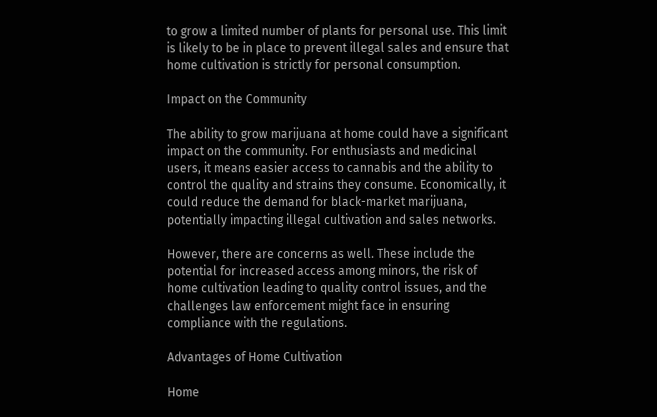to grow a limited number of plants for personal use. This limit is likely to be in place to prevent illegal sales and ensure that home cultivation is strictly for personal consumption.

Impact on the Community

The ability to grow marijuana at home could have a significant impact on the community. For enthusiasts and medicinal users, it means easier access to cannabis and the ability to control the quality and strains they consume. Economically, it could reduce the demand for black-market marijuana, potentially impacting illegal cultivation and sales networks.

However, there are concerns as well. These include the potential for increased access among minors, the risk of home cultivation leading to quality control issues, and the challenges law enforcement might face in ensuring compliance with the regulations.

Advantages of Home Cultivation

Home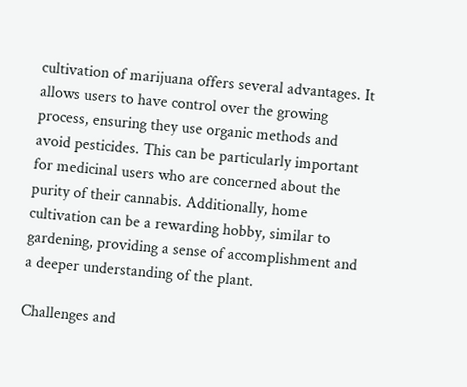cultivation of marijuana offers several advantages. It allows users to have control over the growing process, ensuring they use organic methods and avoid pesticides. This can be particularly important for medicinal users who are concerned about the purity of their cannabis. Additionally, home cultivation can be a rewarding hobby, similar to gardening, providing a sense of accomplishment and a deeper understanding of the plant.

Challenges and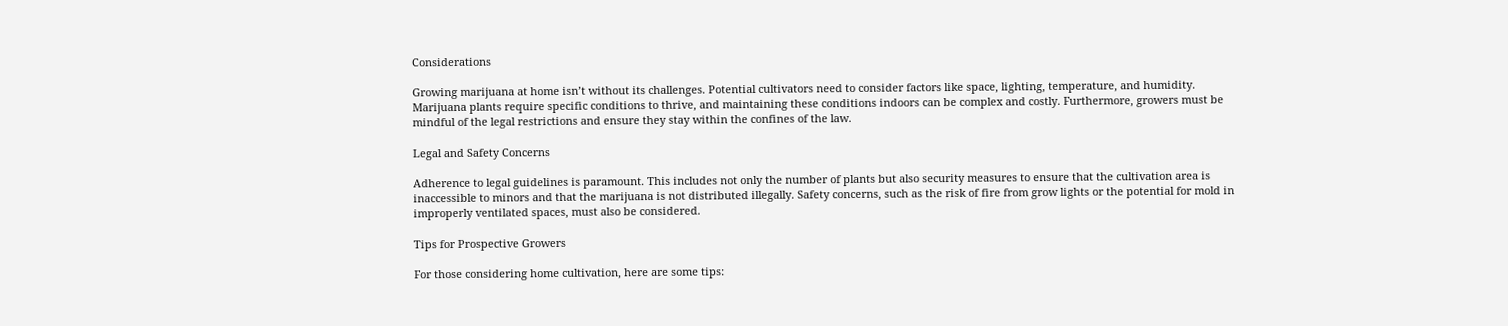Considerations

Growing marijuana at home isn’t without its challenges. Potential cultivators need to consider factors like space, lighting, temperature, and humidity. Marijuana plants require specific conditions to thrive, and maintaining these conditions indoors can be complex and costly. Furthermore, growers must be mindful of the legal restrictions and ensure they stay within the confines of the law.

Legal and Safety Concerns

Adherence to legal guidelines is paramount. This includes not only the number of plants but also security measures to ensure that the cultivation area is inaccessible to minors and that the marijuana is not distributed illegally. Safety concerns, such as the risk of fire from grow lights or the potential for mold in improperly ventilated spaces, must also be considered.

Tips for Prospective Growers

For those considering home cultivation, here are some tips: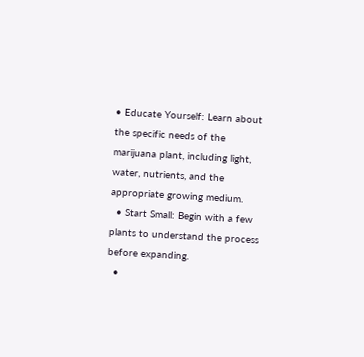• Educate Yourself: Learn about the specific needs of the marijuana plant, including light, water, nutrients, and the appropriate growing medium.
  • Start Small: Begin with a few plants to understand the process before expanding.
  •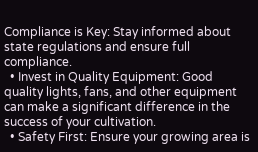Compliance is Key: Stay informed about state regulations and ensure full compliance.
  • Invest in Quality Equipment: Good quality lights, fans, and other equipment can make a significant difference in the success of your cultivation.
  • Safety First: Ensure your growing area is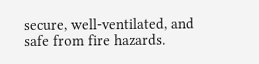secure, well-ventilated, and safe from fire hazards.